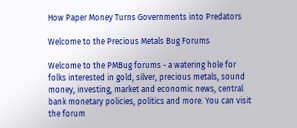How Paper Money Turns Governments into Predators

Welcome to the Precious Metals Bug Forums

Welcome to the PMBug forums - a watering hole for folks interested in gold, silver, precious metals, sound money, investing, market and economic news, central bank monetary policies, politics and more. You can visit the forum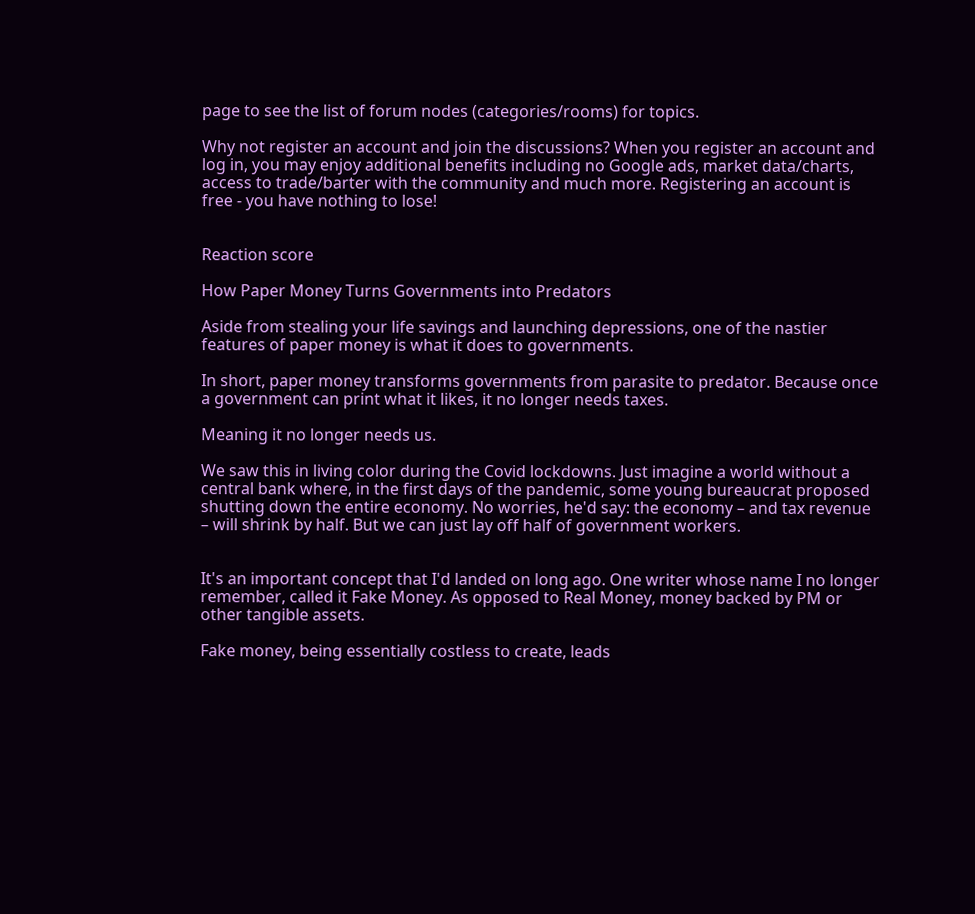page to see the list of forum nodes (categories/rooms) for topics.

Why not register an account and join the discussions? When you register an account and log in, you may enjoy additional benefits including no Google ads, market data/charts, access to trade/barter with the community and much more. Registering an account is free - you have nothing to lose!


Reaction score

How Paper Money Turns Governments into Predators

Aside from stealing your life savings and launching depressions, one of the nastier features of paper money is what it does to governments.

In short, paper money transforms governments from parasite to predator. Because once a government can print what it likes, it no longer needs taxes.

Meaning it no longer needs us.

We saw this in living color during the Covid lockdowns. Just imagine a world without a central bank where, in the first days of the pandemic, some young bureaucrat proposed shutting down the entire economy. No worries, he'd say: the economy – and tax revenue – will shrink by half. But we can just lay off half of government workers.


It's an important concept that I'd landed on long ago. One writer whose name I no longer remember, called it Fake Money. As opposed to Real Money, money backed by PM or other tangible assets.

Fake money, being essentially costless to create, leads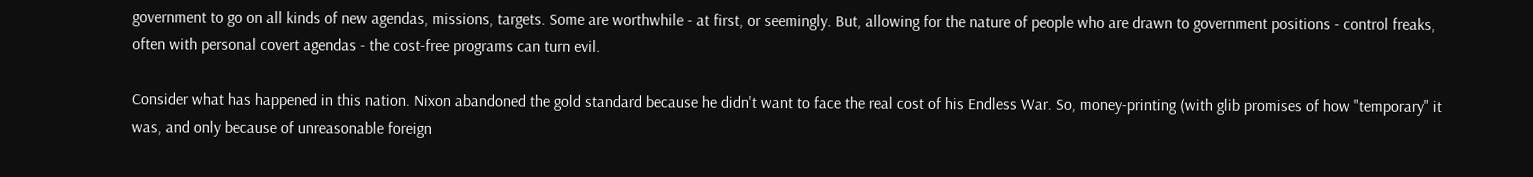government to go on all kinds of new agendas, missions, targets. Some are worthwhile - at first, or seemingly. But, allowing for the nature of people who are drawn to government positions - control freaks, often with personal covert agendas - the cost-free programs can turn evil.

Consider what has happened in this nation. Nixon abandoned the gold standard because he didn't want to face the real cost of his Endless War. So, money-printing (with glib promises of how "temporary" it was, and only because of unreasonable foreign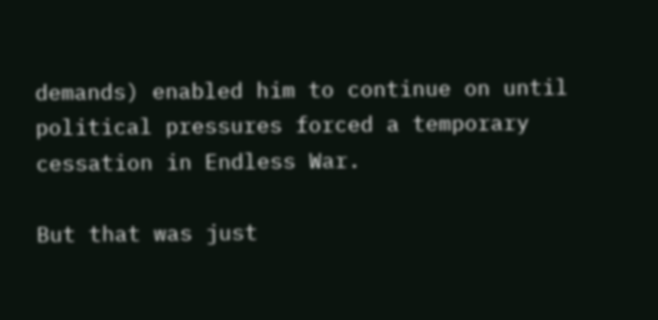demands) enabled him to continue on until political pressures forced a temporary cessation in Endless War.

But that was just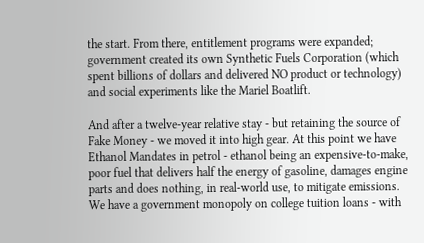the start. From there, entitlement programs were expanded; government created its own Synthetic Fuels Corporation (which spent billions of dollars and delivered NO product or technology) and social experiments like the Mariel Boatlift.

And after a twelve-year relative stay - but retaining the source of Fake Money - we moved it into high gear. At this point we have Ethanol Mandates in petrol - ethanol being an expensive-to-make, poor fuel that delivers half the energy of gasoline, damages engine parts and does nothing, in real-world use, to mitigate emissions. We have a government monopoly on college tuition loans - with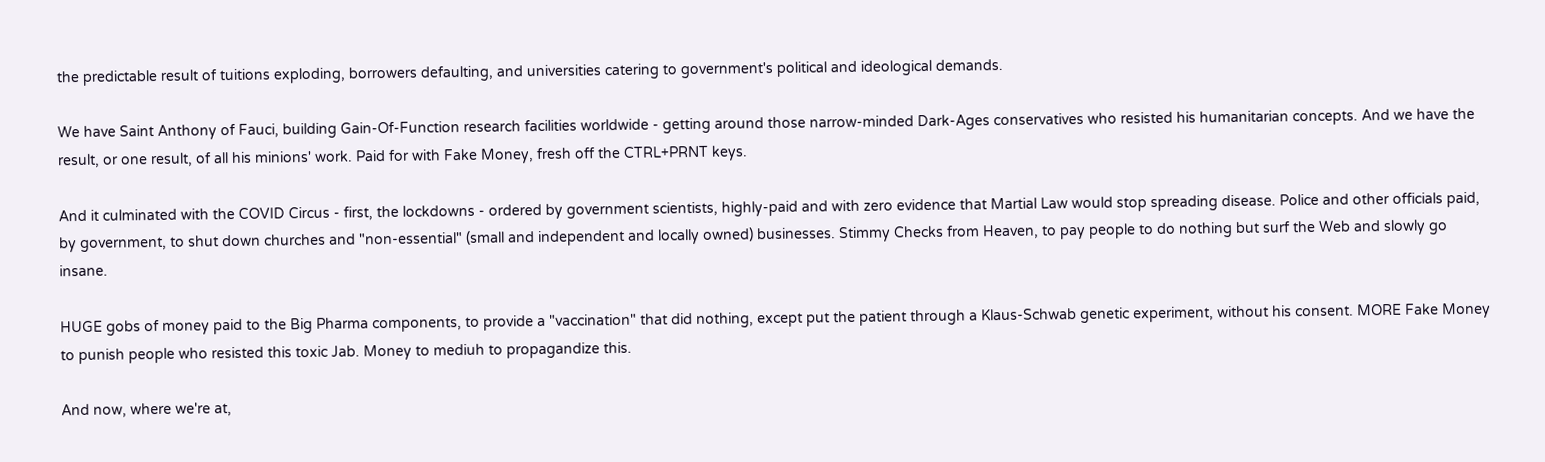the predictable result of tuitions exploding, borrowers defaulting, and universities catering to government's political and ideological demands.

We have Saint Anthony of Fauci, building Gain-Of-Function research facilities worldwide - getting around those narrow-minded Dark-Ages conservatives who resisted his humanitarian concepts. And we have the result, or one result, of all his minions' work. Paid for with Fake Money, fresh off the CTRL+PRNT keys.

And it culminated with the COVID Circus - first, the lockdowns - ordered by government scientists, highly-paid and with zero evidence that Martial Law would stop spreading disease. Police and other officials paid, by government, to shut down churches and "non-essential" (small and independent and locally owned) businesses. Stimmy Checks from Heaven, to pay people to do nothing but surf the Web and slowly go insane.

HUGE gobs of money paid to the Big Pharma components, to provide a "vaccination" that did nothing, except put the patient through a Klaus-Schwab genetic experiment, without his consent. MORE Fake Money to punish people who resisted this toxic Jab. Money to mediuh to propagandize this.

And now, where we're at,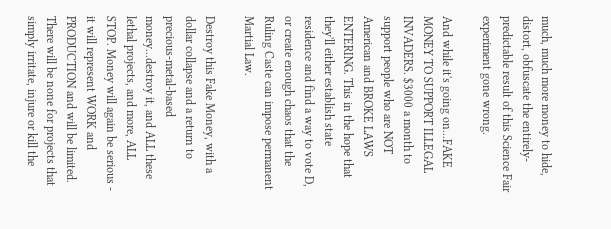much, much more money to hide, distort, obfuscate the entirely-predictable result of this Science Fair experiment gone wrong.

And while it's going on...FAKE MONEY TO SUPPORT ILLEGAL INVADERS. $3000 a month to support people who are NOT American and BROKE LAWS ENTERING. This in the hope that they'll either establish state residence and find a way to vote D, or create enough chaos that the Ruling Caste can impose permanent Martial Law.

Destroy this Fake Money, with a dollar collapse and a return to precious-metal-based money...destroy it, and ALL these lethal projects, and more, ALL STOP. Money will again be serious - it will represent WORK and PRODUCTION and will be limited. There will be none for projects that simply irritate, injure or kill the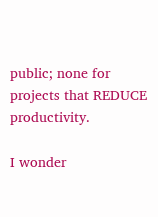public; none for projects that REDUCE productivity.

I wonder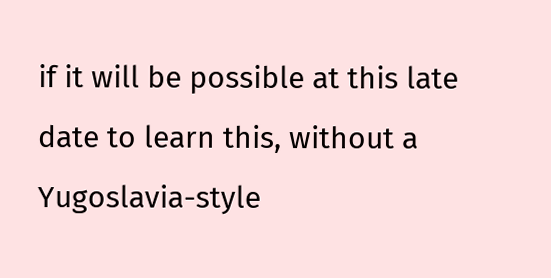if it will be possible at this late date to learn this, without a Yugoslavia-style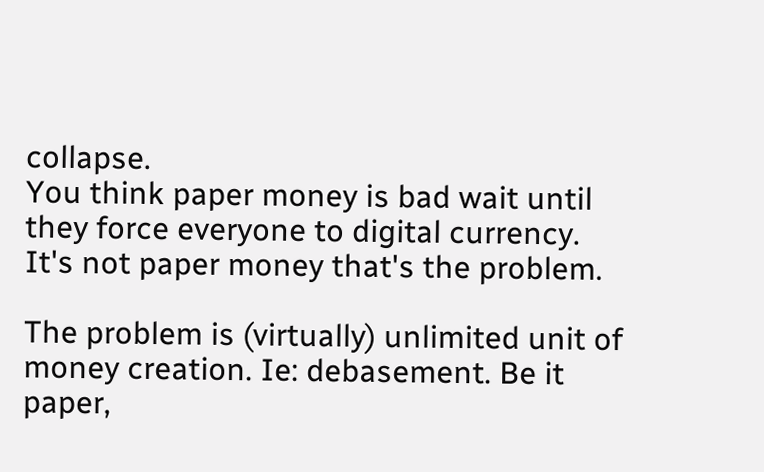collapse.
You think paper money is bad wait until they force everyone to digital currency.
It's not paper money that's the problem.

The problem is (virtually) unlimited unit of money creation. Ie: debasement. Be it paper,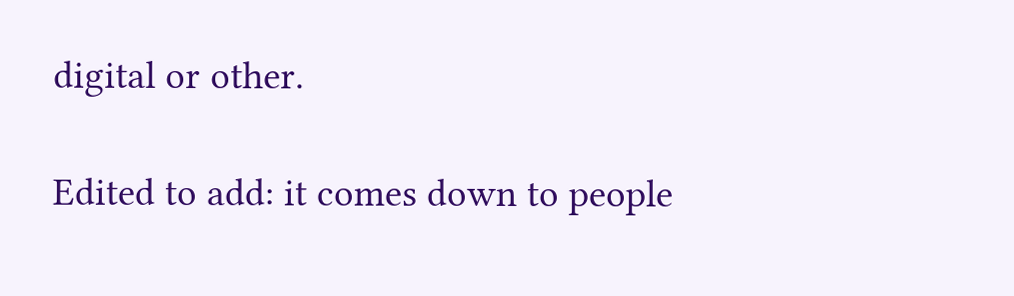digital or other.

Edited to add: it comes down to people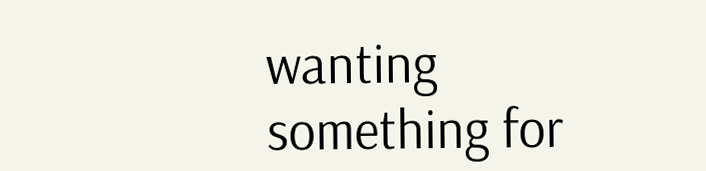wanting something for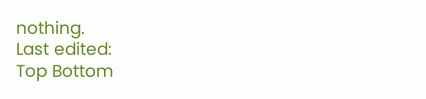nothing.
Last edited:
Top Bottom